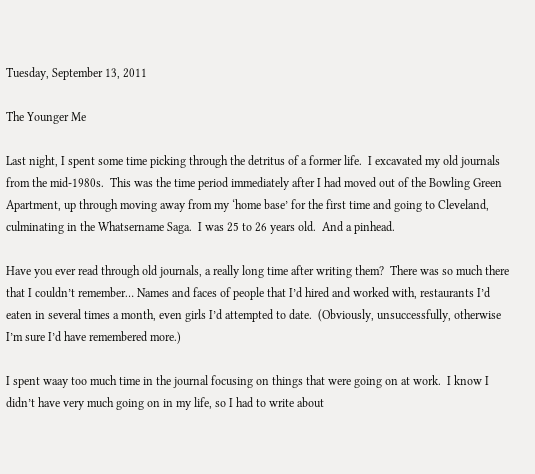Tuesday, September 13, 2011

The Younger Me

Last night, I spent some time picking through the detritus of a former life.  I excavated my old journals from the mid-1980s.  This was the time period immediately after I had moved out of the Bowling Green Apartment, up through moving away from my ‘home base’ for the first time and going to Cleveland, culminating in the Whatsername Saga.  I was 25 to 26 years old.  And a pinhead.

Have you ever read through old journals, a really long time after writing them?  There was so much there that I couldn’t remember… Names and faces of people that I’d hired and worked with, restaurants I’d eaten in several times a month, even girls I’d attempted to date.  (Obviously, unsuccessfully, otherwise I’m sure I’d have remembered more.)

I spent waay too much time in the journal focusing on things that were going on at work.  I know I didn’t have very much going on in my life, so I had to write about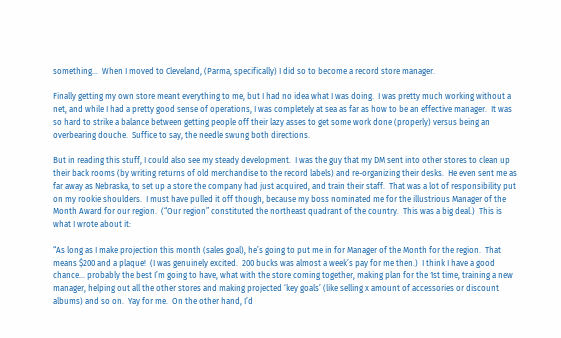something…  When I moved to Cleveland, (Parma, specifically) I did so to become a record store manager.

Finally getting my own store meant everything to me, but I had no idea what I was doing.  I was pretty much working without a net, and while I had a pretty good sense of operations, I was completely at sea as far as how to be an effective manager.  It was so hard to strike a balance between getting people off their lazy asses to get some work done (properly) versus being an overbearing douche.  Suffice to say, the needle swung both directions.

But in reading this stuff, I could also see my steady development.  I was the guy that my DM sent into other stores to clean up their back rooms (by writing returns of old merchandise to the record labels) and re-organizing their desks.  He even sent me as far away as Nebraska, to set up a store the company had just acquired, and train their staff.  That was a lot of responsibility put on my rookie shoulders.  I must have pulled it off though, because my boss nominated me for the illustrious Manager of the Month Award for our region.  (“Our region” constituted the northeast quadrant of the country.  This was a big deal.)  This is what I wrote about it:

“As long as I make projection this month (sales goal), he’s going to put me in for Manager of the Month for the region.  That means $200 and a plaque!  (I was genuinely excited.  200 bucks was almost a week’s pay for me then.)  I think I have a good chance… probably the best I’m going to have, what with the store coming together, making plan for the 1st time, training a new manager, helping out all the other stores and making projected ‘key goals’ (like selling x amount of accessories or discount albums) and so on.  Yay for me.  On the other hand, I’d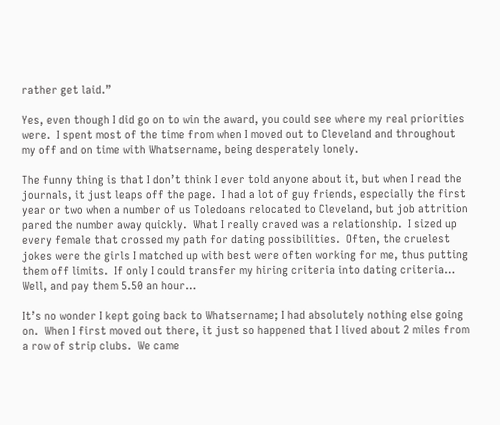rather get laid.”

Yes, even though I did go on to win the award, you could see where my real priorities were.  I spent most of the time from when I moved out to Cleveland and throughout my off and on time with Whatsername, being desperately lonely.

The funny thing is that I don’t think I ever told anyone about it, but when I read the journals, it just leaps off the page.  I had a lot of guy friends, especially the first year or two when a number of us Toledoans relocated to Cleveland, but job attrition pared the number away quickly.  What I really craved was a relationship.  I sized up every female that crossed my path for dating possibilities.  Often, the cruelest jokes were the girls I matched up with best were often working for me, thus putting them off limits.  If only I could transfer my hiring criteria into dating criteria… Well, and pay them 5.50 an hour…

It’s no wonder I kept going back to Whatsername; I had absolutely nothing else going on.  When I first moved out there, it just so happened that I lived about 2 miles from a row of strip clubs.  We came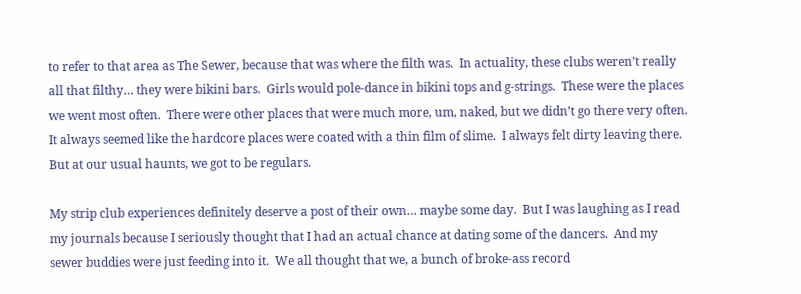to refer to that area as The Sewer, because that was where the filth was.  In actuality, these clubs weren’t really all that filthy… they were bikini bars.  Girls would pole-dance in bikini tops and g-strings.  These were the places we went most often.  There were other places that were much more, um, naked, but we didn’t go there very often.  It always seemed like the hardcore places were coated with a thin film of slime.  I always felt dirty leaving there.  But at our usual haunts, we got to be regulars.

My strip club experiences definitely deserve a post of their own… maybe some day.  But I was laughing as I read my journals because I seriously thought that I had an actual chance at dating some of the dancers.  And my sewer buddies were just feeding into it.  We all thought that we, a bunch of broke-ass record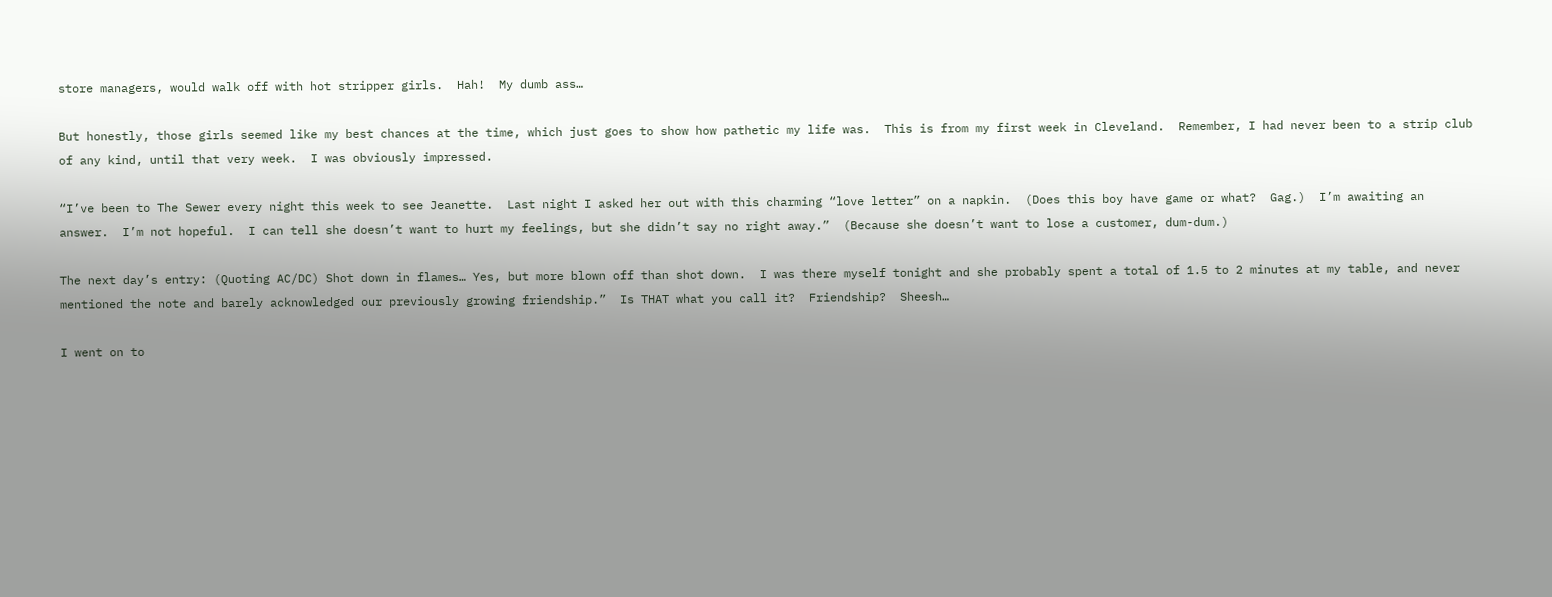store managers, would walk off with hot stripper girls.  Hah!  My dumb ass…

But honestly, those girls seemed like my best chances at the time, which just goes to show how pathetic my life was.  This is from my first week in Cleveland.  Remember, I had never been to a strip club of any kind, until that very week.  I was obviously impressed.

“I’ve been to The Sewer every night this week to see Jeanette.  Last night I asked her out with this charming “love letter” on a napkin.  (Does this boy have game or what?  Gag.)  I’m awaiting an answer.  I’m not hopeful.  I can tell she doesn’t want to hurt my feelings, but she didn’t say no right away.”  (Because she doesn’t want to lose a customer, dum-dum.)

The next day’s entry: (Quoting AC/DC) Shot down in flames… Yes, but more blown off than shot down.  I was there myself tonight and she probably spent a total of 1.5 to 2 minutes at my table, and never mentioned the note and barely acknowledged our previously growing friendship.”  Is THAT what you call it?  Friendship?  Sheesh…

I went on to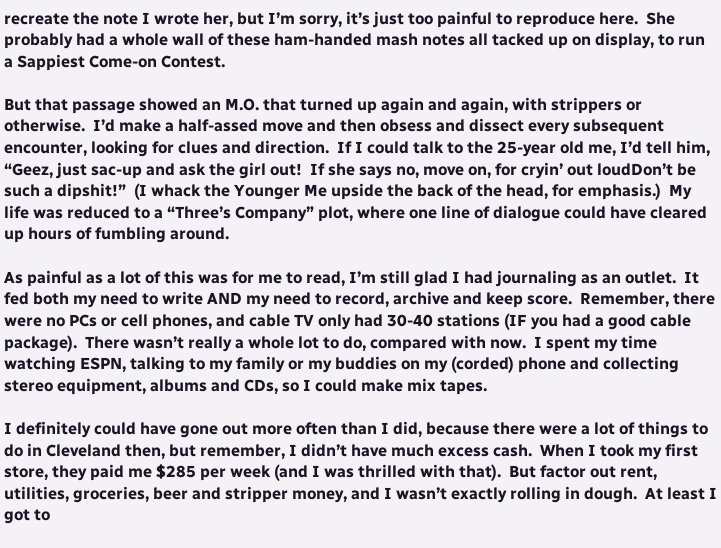recreate the note I wrote her, but I’m sorry, it’s just too painful to reproduce here.  She probably had a whole wall of these ham-handed mash notes all tacked up on display, to run a Sappiest Come-on Contest.

But that passage showed an M.O. that turned up again and again, with strippers or otherwise.  I’d make a half-assed move and then obsess and dissect every subsequent encounter, looking for clues and direction.  If I could talk to the 25-year old me, I’d tell him, “Geez, just sac-up and ask the girl out!  If she says no, move on, for cryin’ out loudDon’t be such a dipshit!”  (I whack the Younger Me upside the back of the head, for emphasis.)  My life was reduced to a “Three’s Company” plot, where one line of dialogue could have cleared up hours of fumbling around.

As painful as a lot of this was for me to read, I’m still glad I had journaling as an outlet.  It fed both my need to write AND my need to record, archive and keep score.  Remember, there were no PCs or cell phones, and cable TV only had 30-40 stations (IF you had a good cable package).  There wasn’t really a whole lot to do, compared with now.  I spent my time watching ESPN, talking to my family or my buddies on my (corded) phone and collecting stereo equipment, albums and CDs, so I could make mix tapes.

I definitely could have gone out more often than I did, because there were a lot of things to do in Cleveland then, but remember, I didn’t have much excess cash.  When I took my first store, they paid me $285 per week (and I was thrilled with that).  But factor out rent, utilities, groceries, beer and stripper money, and I wasn’t exactly rolling in dough.  At least I got to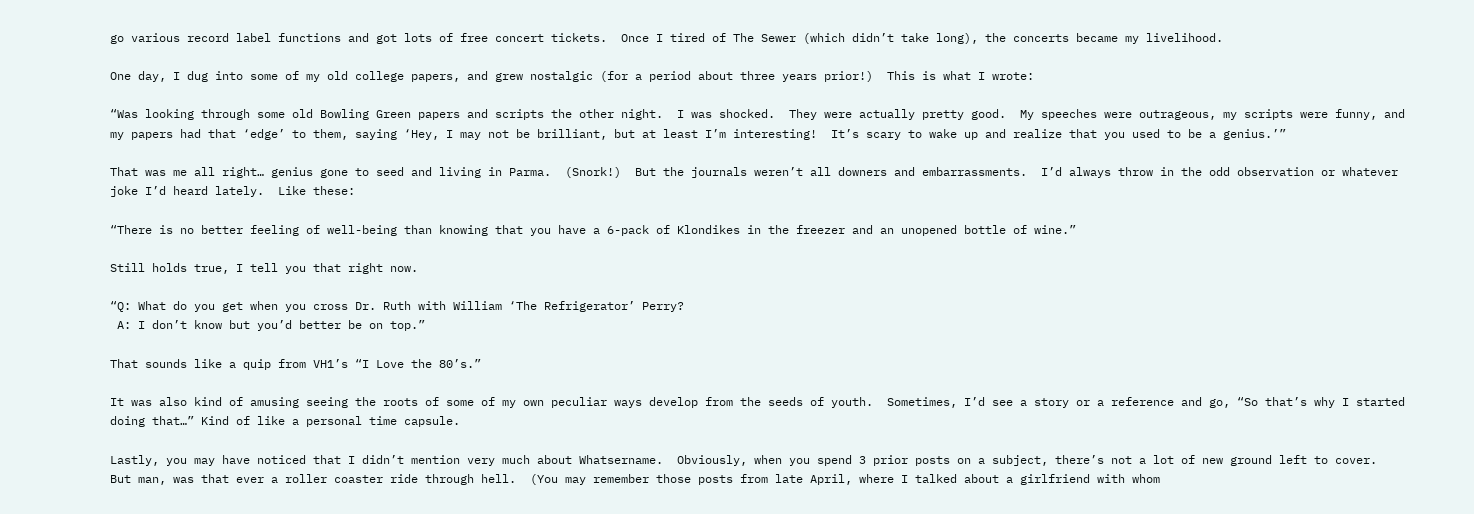go various record label functions and got lots of free concert tickets.  Once I tired of The Sewer (which didn’t take long), the concerts became my livelihood.

One day, I dug into some of my old college papers, and grew nostalgic (for a period about three years prior!)  This is what I wrote:

“Was looking through some old Bowling Green papers and scripts the other night.  I was shocked.  They were actually pretty good.  My speeches were outrageous, my scripts were funny, and my papers had that ‘edge’ to them, saying ‘Hey, I may not be brilliant, but at least I’m interesting!  It’s scary to wake up and realize that you used to be a genius.’”

That was me all right… genius gone to seed and living in Parma.  (Snork!)  But the journals weren’t all downers and embarrassments.  I’d always throw in the odd observation or whatever joke I’d heard lately.  Like these:

“There is no better feeling of well-being than knowing that you have a 6-pack of Klondikes in the freezer and an unopened bottle of wine.”

Still holds true, I tell you that right now.

“Q: What do you get when you cross Dr. Ruth with William ‘The Refrigerator’ Perry?
 A: I don’t know but you’d better be on top.”

That sounds like a quip from VH1’s “I Love the 80’s.”

It was also kind of amusing seeing the roots of some of my own peculiar ways develop from the seeds of youth.  Sometimes, I’d see a story or a reference and go, “So that’s why I started doing that…” Kind of like a personal time capsule.

Lastly, you may have noticed that I didn’t mention very much about Whatsername.  Obviously, when you spend 3 prior posts on a subject, there’s not a lot of new ground left to cover.  But man, was that ever a roller coaster ride through hell.  (You may remember those posts from late April, where I talked about a girlfriend with whom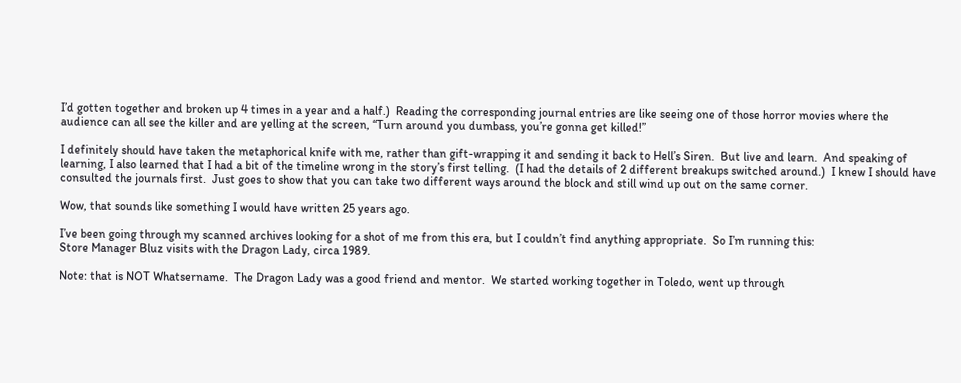I’d gotten together and broken up 4 times in a year and a half.)  Reading the corresponding journal entries are like seeing one of those horror movies where the audience can all see the killer and are yelling at the screen, “Turn around you dumbass, you’re gonna get killed!”

I definitely should have taken the metaphorical knife with me, rather than gift-wrapping it and sending it back to Hell’s Siren.  But live and learn.  And speaking of learning, I also learned that I had a bit of the timeline wrong in the story’s first telling.  (I had the details of 2 different breakups switched around.)  I knew I should have consulted the journals first.  Just goes to show that you can take two different ways around the block and still wind up out on the same corner.

Wow, that sounds like something I would have written 25 years ago.

I’ve been going through my scanned archives looking for a shot of me from this era, but I couldn’t find anything appropriate.  So I’m running this:
Store Manager Bluz visits with the Dragon Lady, circa 1989.

Note: that is NOT Whatsername.  The Dragon Lady was a good friend and mentor.  We started working together in Toledo, went up through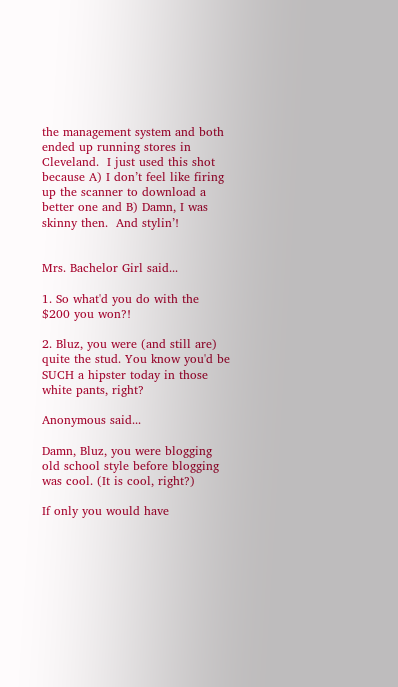the management system and both ended up running stores in Cleveland.  I just used this shot because A) I don’t feel like firing up the scanner to download a better one and B) Damn, I was skinny then.  And stylin’!


Mrs. Bachelor Girl said...

1. So what'd you do with the $200 you won?!

2. Bluz, you were (and still are) quite the stud. You know you'd be SUCH a hipster today in those white pants, right?

Anonymous said...

Damn, Bluz, you were blogging old school style before blogging was cool. (It is cool, right?)

If only you would have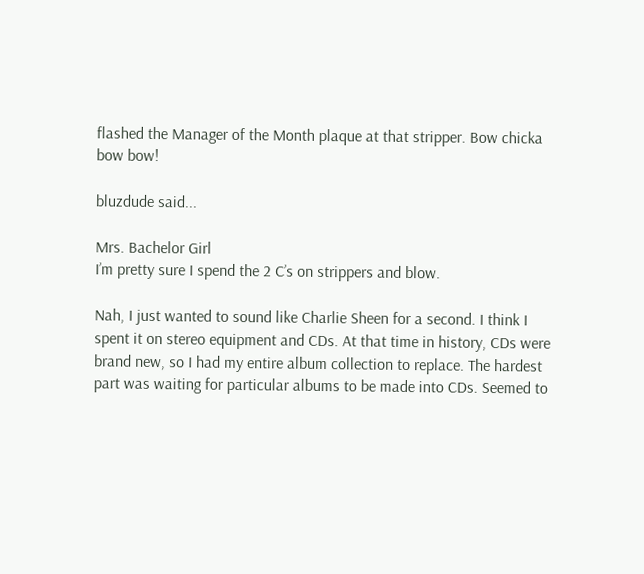flashed the Manager of the Month plaque at that stripper. Bow chicka bow bow!

bluzdude said...

Mrs. Bachelor Girl
I’m pretty sure I spend the 2 C’s on strippers and blow.

Nah, I just wanted to sound like Charlie Sheen for a second. I think I spent it on stereo equipment and CDs. At that time in history, CDs were brand new, so I had my entire album collection to replace. The hardest part was waiting for particular albums to be made into CDs. Seemed to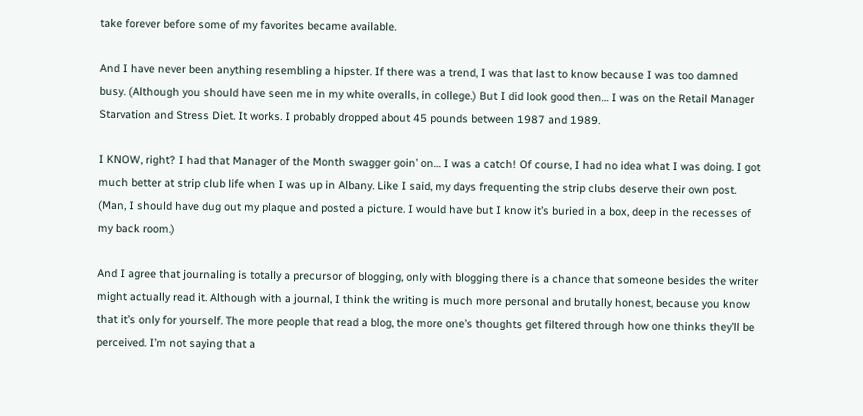take forever before some of my favorites became available.

And I have never been anything resembling a hipster. If there was a trend, I was that last to know because I was too damned busy. (Although you should have seen me in my white overalls, in college.) But I did look good then… I was on the Retail Manager Starvation and Stress Diet. It works. I probably dropped about 45 pounds between 1987 and 1989.

I KNOW, right? I had that Manager of the Month swagger goin’ on… I was a catch! Of course, I had no idea what I was doing. I got much better at strip club life when I was up in Albany. Like I said, my days frequenting the strip clubs deserve their own post. (Man, I should have dug out my plaque and posted a picture. I would have but I know it’s buried in a box, deep in the recesses of my back room.)

And I agree that journaling is totally a precursor of blogging, only with blogging there is a chance that someone besides the writer might actually read it. Although with a journal, I think the writing is much more personal and brutally honest, because you know that it’s only for yourself. The more people that read a blog, the more one’s thoughts get filtered through how one thinks they’ll be perceived. I’m not saying that a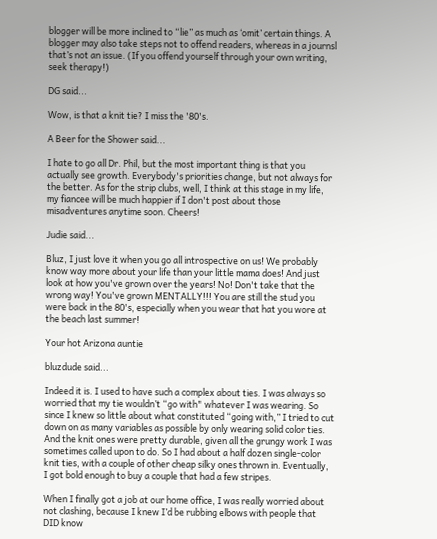blogger will be more inclined to “lie” as much as ‘omit’ certain things. A blogger may also take steps not to offend readers, whereas in a journsl that’s not an issue. (If you offend yourself through your own writing, seek therapy!)

DG said...

Wow, is that a knit tie? I miss the '80's.

A Beer for the Shower said...

I hate to go all Dr. Phil, but the most important thing is that you actually see growth. Everybody's priorities change, but not always for the better. As for the strip clubs, well, I think at this stage in my life, my fiancee will be much happier if I don't post about those misadventures anytime soon. Cheers!

Judie said...

Bluz, I just love it when you go all introspective on us! We probably know way more about your life than your little mama does! And just look at how you've grown over the years! No! Don't take that the wrong way! You've grown MENTALLY!!! You are still the stud you were back in the 80's, especially when you wear that hat you wore at the beach last summer!

Your hot Arizona auntie

bluzdude said...

Indeed it is. I used to have such a complex about ties. I was always so worried that my tie wouldn’t “go with" whatever I was wearing. So since I knew so little about what constituted “going with,” I tried to cut down on as many variables as possible by only wearing solid color ties. And the knit ones were pretty durable, given all the grungy work I was sometimes called upon to do. So I had about a half dozen single-color knit ties, with a couple of other cheap silky ones thrown in. Eventually, I got bold enough to buy a couple that had a few stripes.

When I finally got a job at our home office, I was really worried about not clashing, because I knew I’d be rubbing elbows with people that DID know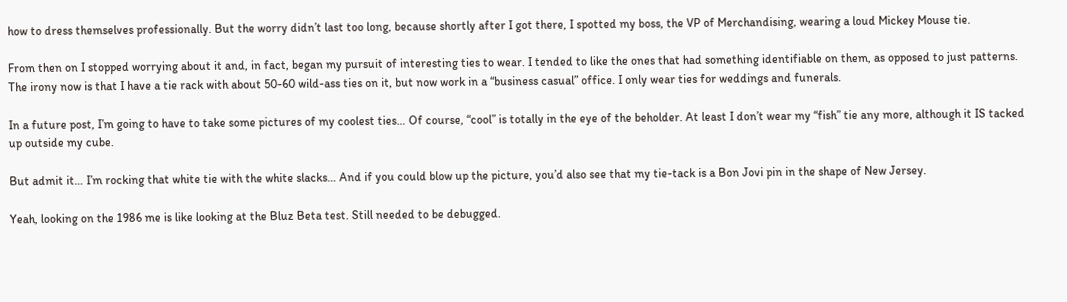how to dress themselves professionally. But the worry didn’t last too long, because shortly after I got there, I spotted my boss, the VP of Merchandising, wearing a loud Mickey Mouse tie.

From then on I stopped worrying about it and, in fact, began my pursuit of interesting ties to wear. I tended to like the ones that had something identifiable on them, as opposed to just patterns. The irony now is that I have a tie rack with about 50-60 wild-ass ties on it, but now work in a “business casual” office. I only wear ties for weddings and funerals.

In a future post, I’m going to have to take some pictures of my coolest ties… Of course, “cool” is totally in the eye of the beholder. At least I don’t wear my “fish” tie any more, although it IS tacked up outside my cube.

But admit it… I’m rocking that white tie with the white slacks… And if you could blow up the picture, you’d also see that my tie-tack is a Bon Jovi pin in the shape of New Jersey.

Yeah, looking on the 1986 me is like looking at the Bluz Beta test. Still needed to be debugged.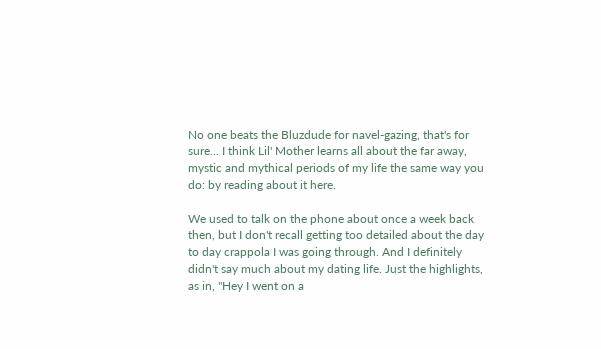No one beats the Bluzdude for navel-gazing, that's for sure... I think Lil' Mother learns all about the far away, mystic and mythical periods of my life the same way you do: by reading about it here.

We used to talk on the phone about once a week back then, but I don't recall getting too detailed about the day to day crappola I was going through. And I definitely didn't say much about my dating life. Just the highlights, as in, "Hey I went on a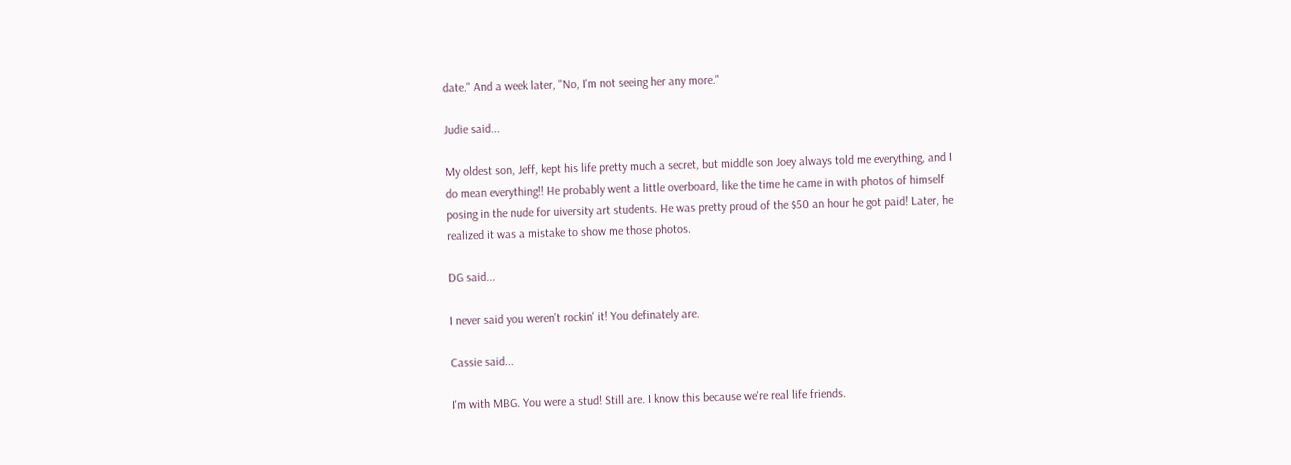date." And a week later, "No, I'm not seeing her any more."

Judie said...

My oldest son, Jeff, kept his life pretty much a secret, but middle son Joey always told me everything, and I do mean everything!! He probably went a little overboard, like the time he came in with photos of himself posing in the nude for uiversity art students. He was pretty proud of the $50 an hour he got paid! Later, he realized it was a mistake to show me those photos.

DG said...

I never said you weren't rockin' it! You definately are.

Cassie said...

I'm with MBG. You were a stud! Still are. I know this because we're real life friends.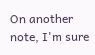On another note, I'm sure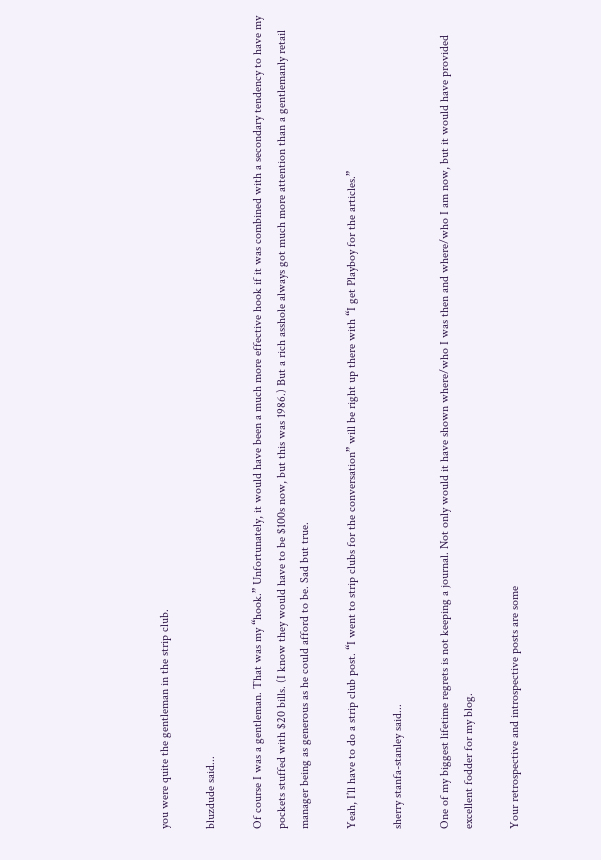you were quite the gentleman in the strip club.

bluzdude said...

Of course I was a gentleman. That was my “hook.” Unfortunately, it would have been a much more effective hook if it was combined with a secondary tendency to have my pockets stuffed with $20 bills. (I know they would have to be $100s now, but this was 1986.) But a rich asshole always got much more attention than a gentlemanly retail manager being as generous as he could afford to be. Sad but true.

Yeah, I’ll have to do a strip club post. “I went to strip clubs for the conversation” will be right up there with “I get Playboy for the articles.”

sherry stanfa-stanley said...

One of my biggest lifetime regrets is not keeping a journal. Not only would it have shown where/who I was then and where/who I am now, but it would have provided excellent fodder for my blog.

Your retrospective and introspective posts are some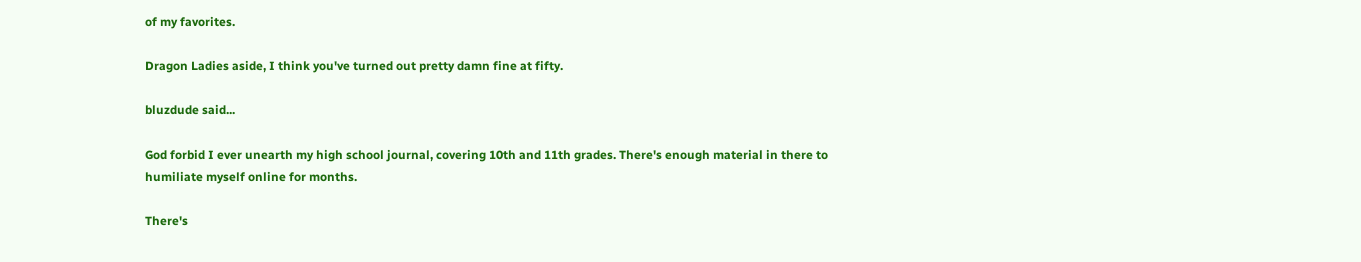of my favorites.

Dragon Ladies aside, I think you've turned out pretty damn fine at fifty.

bluzdude said...

God forbid I ever unearth my high school journal, covering 10th and 11th grades. There's enough material in there to humiliate myself online for months.

There's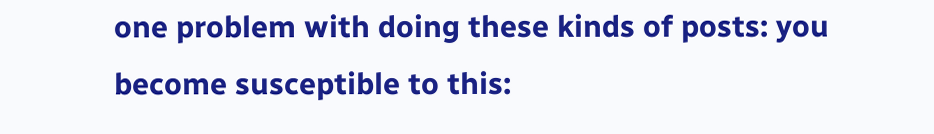one problem with doing these kinds of posts: you become susceptible to this: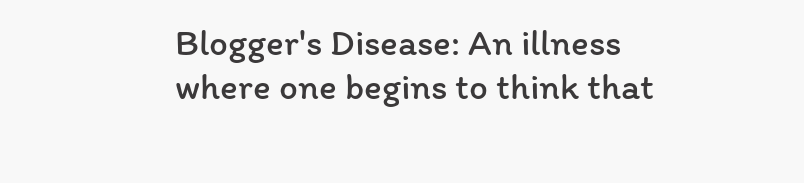Blogger's Disease: An illness where one begins to think that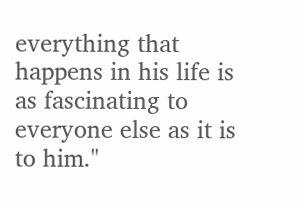everything that happens in his life is as fascinating to everyone else as it is to him."